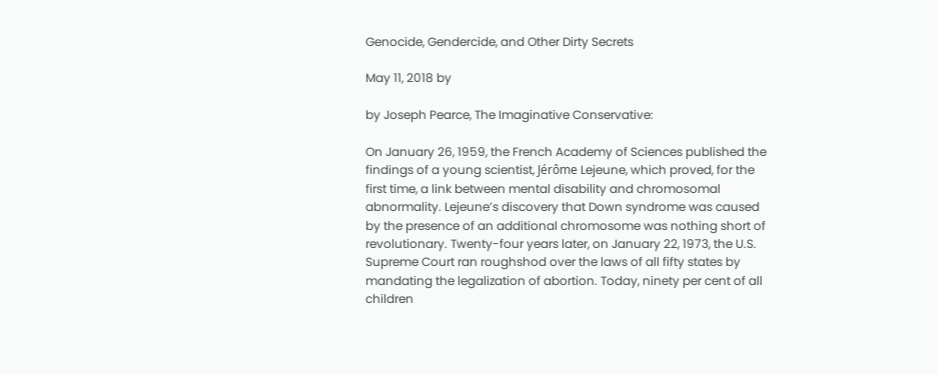Genocide, Gendercide, and Other Dirty Secrets

May 11, 2018 by

by Joseph Pearce, The Imaginative Conservative:

On January 26, 1959, the French Academy of Sciences published the findings of a young scientist, Jérôme Lejeune, which proved, for the first time, a link between mental disability and chromosomal abnormality. Lejeune’s discovery that Down syndrome was caused by the presence of an additional chromosome was nothing short of revolutionary. Twenty-four years later, on January 22, 1973, the U.S. Supreme Court ran roughshod over the laws of all fifty states by mandating the legalization of abortion. Today, ninety per cent of all children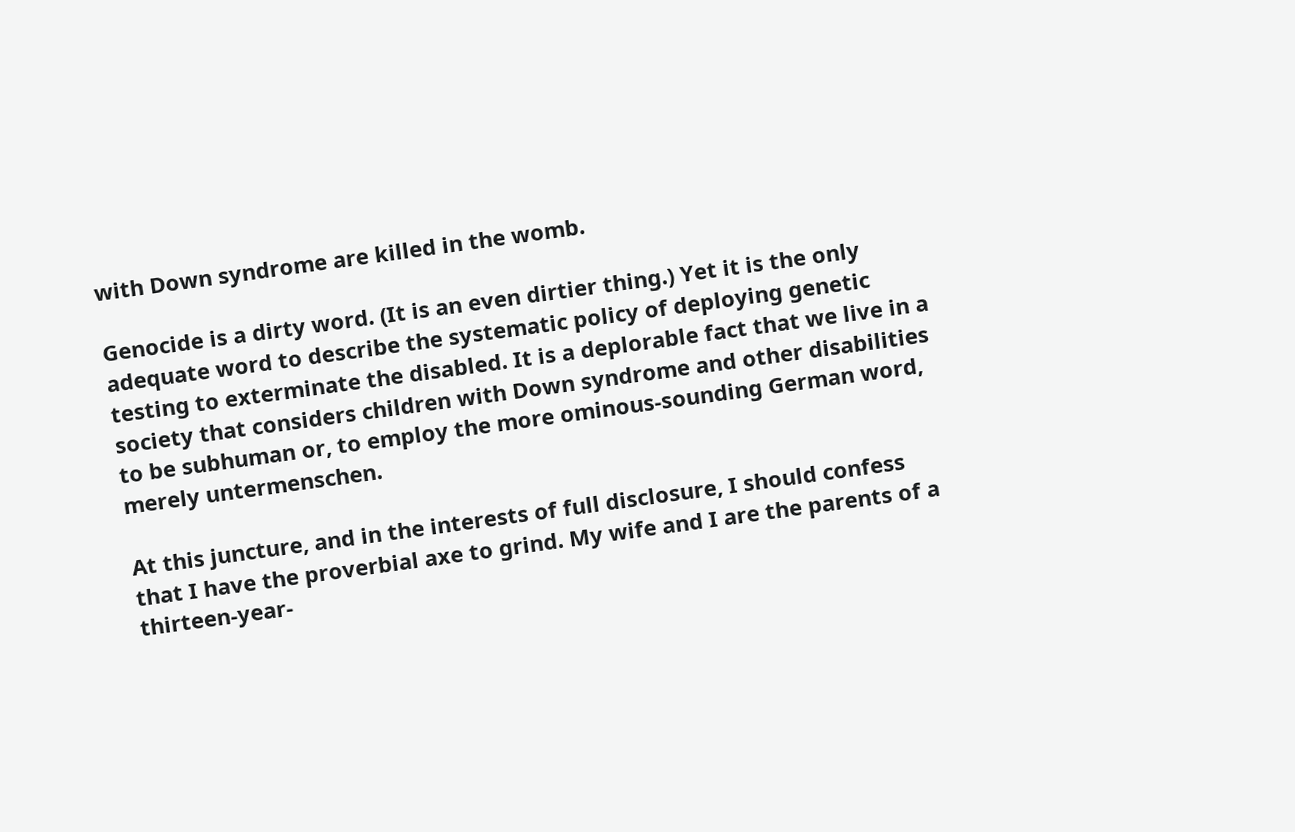with Down syndrome are killed in the womb.

Genocide is a dirty word. (It is an even dirtier thing.) Yet it is the only adequate word to describe the systematic policy of deploying genetic testing to exterminate the disabled. It is a deplorable fact that we live in a society that considers children with Down syndrome and other disabilities to be subhuman or, to employ the more ominous-sounding German word, merely untermenschen.

At this juncture, and in the interests of full disclosure, I should confess that I have the proverbial axe to grind. My wife and I are the parents of a thirteen-year-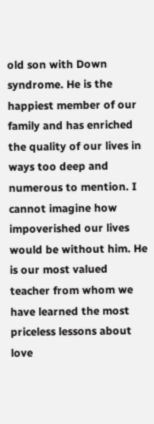old son with Down syndrome. He is the happiest member of our family and has enriched the quality of our lives in ways too deep and numerous to mention. I cannot imagine how impoverished our lives would be without him. He is our most valued teacher from whom we have learned the most priceless lessons about love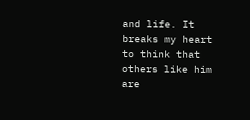and life. It breaks my heart to think that others like him are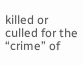killed or culled for the “crime” of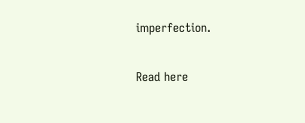imperfection.

Read here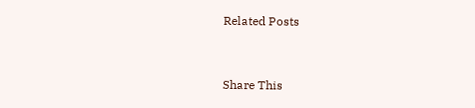Related Posts


Share This